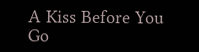A Kiss Before You Go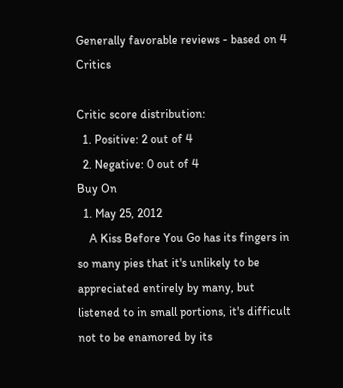Generally favorable reviews - based on 4 Critics

Critic score distribution:
  1. Positive: 2 out of 4
  2. Negative: 0 out of 4
Buy On
  1. May 25, 2012
    A Kiss Before You Go has its fingers in so many pies that it's unlikely to be appreciated entirely by many, but listened to in small portions, it's difficult not to be enamored by its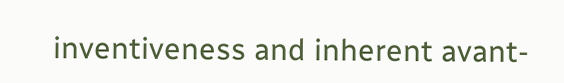inventiveness and inherent avant-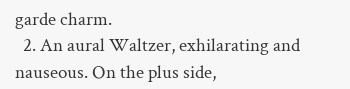garde charm.
  2. An aural Waltzer, exhilarating and nauseous. On the plus side,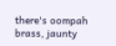there's oompah brass, jaunty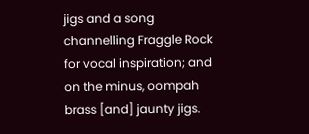jigs and a song channelling Fraggle Rock for vocal inspiration; and on the minus, oompah brass [and] jaunty jigs.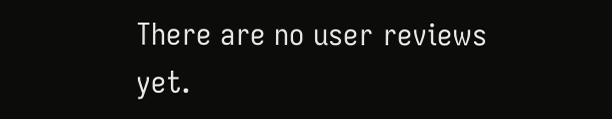There are no user reviews yet.